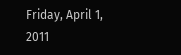Friday, April 1, 2011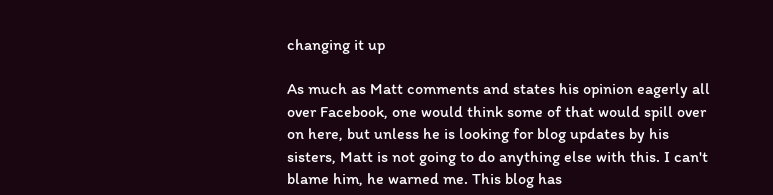changing it up

As much as Matt comments and states his opinion eagerly all over Facebook, one would think some of that would spill over on here, but unless he is looking for blog updates by his sisters, Matt is not going to do anything else with this. I can't blame him, he warned me. This blog has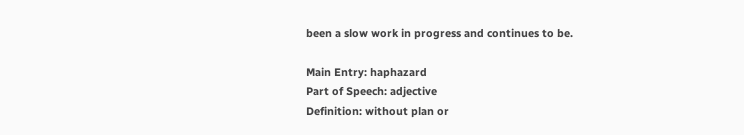been a slow work in progress and continues to be.

Main Entry: haphazard
Part of Speech: adjective
Definition: without plan or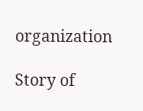organization

Story of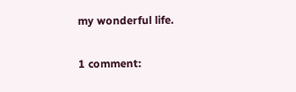my wonderful life.

1 comment: